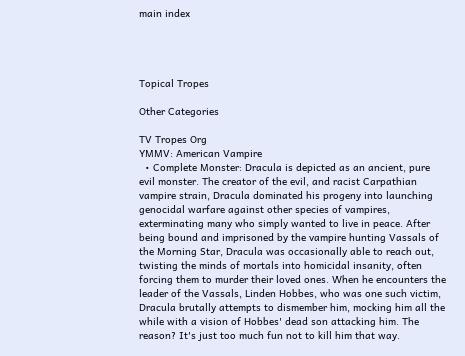main index




Topical Tropes

Other Categories

TV Tropes Org
YMMV: American Vampire
  • Complete Monster: Dracula is depicted as an ancient, pure evil monster. The creator of the evil, and racist Carpathian vampire strain, Dracula dominated his progeny into launching genocidal warfare against other species of vampires, exterminating many who simply wanted to live in peace. After being bound and imprisoned by the vampire hunting Vassals of the Morning Star, Dracula was occasionally able to reach out, twisting the minds of mortals into homicidal insanity, often forcing them to murder their loved ones. When he encounters the leader of the Vassals, Linden Hobbes, who was one such victim, Dracula brutally attempts to dismember him, mocking him all the while with a vision of Hobbes' dead son attacking him. The reason? It's just too much fun not to kill him that way.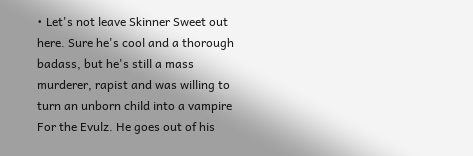• Let's not leave Skinner Sweet out here. Sure he's cool and a thorough badass, but he's still a mass murderer, rapist and was willing to turn an unborn child into a vampire For the Evulz. He goes out of his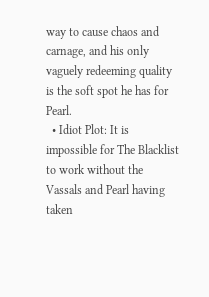way to cause chaos and carnage, and his only vaguely redeeming quality is the soft spot he has for Pearl.
  • Idiot Plot: It is impossible for The Blacklist to work without the Vassals and Pearl having taken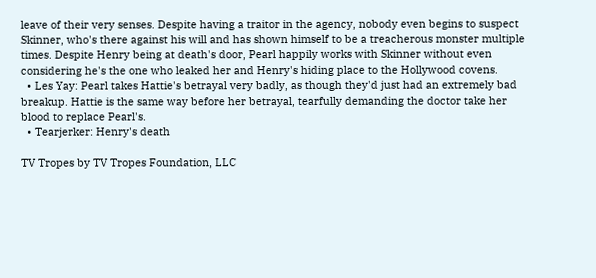leave of their very senses. Despite having a traitor in the agency, nobody even begins to suspect Skinner, who's there against his will and has shown himself to be a treacherous monster multiple times. Despite Henry being at death's door, Pearl happily works with Skinner without even considering he's the one who leaked her and Henry's hiding place to the Hollywood covens.
  • Les Yay: Pearl takes Hattie's betrayal very badly, as though they'd just had an extremely bad breakup. Hattie is the same way before her betrayal, tearfully demanding the doctor take her blood to replace Pearl's.
  • Tearjerker: Henry's death

TV Tropes by TV Tropes Foundation, LLC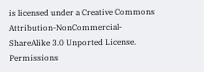is licensed under a Creative Commons Attribution-NonCommercial-ShareAlike 3.0 Unported License.
Permissions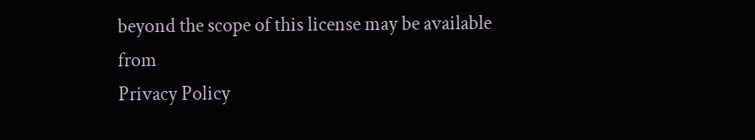beyond the scope of this license may be available from
Privacy Policy